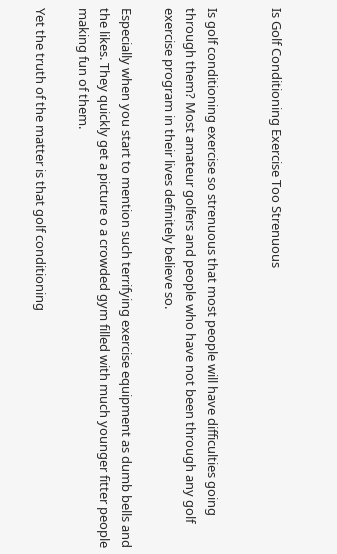Is Golf Conditioning Exercise Too Strenuous


Is golf conditioning exercise so strenuous that most people will have difficulties going through them? Most amateur golfers and people who have not been through any golf exercise program in their lives definitely believe so.

Especially when you start to mention such terrifying exercise equipment as dumb bells and the likes. They quickly get a picture o a crowded gym filled with much younger fitter people making fun of them.

Yet the truth of the matter is that golf conditioning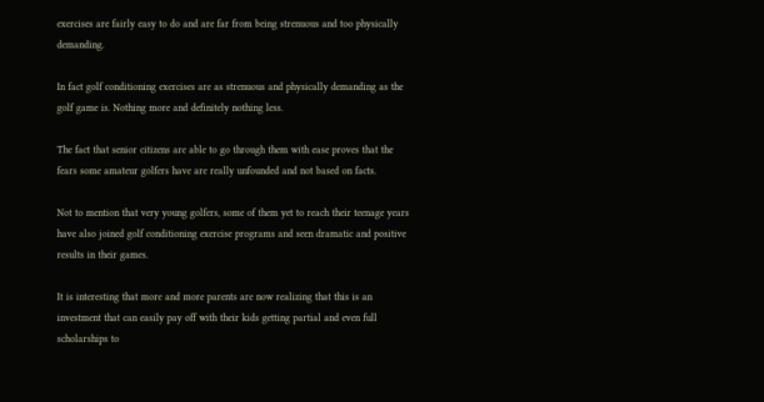exercises are fairly easy to do and are far from being strenuous and too physically demanding.

In fact golf conditioning exercises are as strenuous and physically demanding as the golf game is. Nothing more and definitely nothing less.

The fact that senior citizens are able to go through them with ease proves that the fears some amateur golfers have are really unfounded and not based on facts.

Not to mention that very young golfers, some of them yet to reach their teenage years have also joined golf conditioning exercise programs and seen dramatic and positive results in their games.

It is interesting that more and more parents are now realizing that this is an investment that can easily pay off with their kids getting partial and even full scholarships to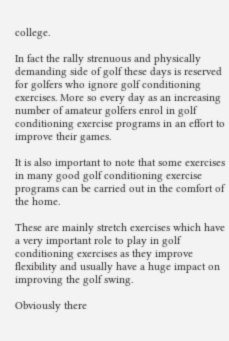college.

In fact the rally strenuous and physically demanding side of golf these days is reserved for golfers who ignore golf conditioning exercises. More so every day as an increasing number of amateur golfers enrol in golf conditioning exercise programs in an effort to improve their games.

It is also important to note that some exercises in many good golf conditioning exercise programs can be carried out in the comfort of the home.

These are mainly stretch exercises which have a very important role to play in golf conditioning exercises as they improve flexibility and usually have a huge impact on improving the golf swing.

Obviously there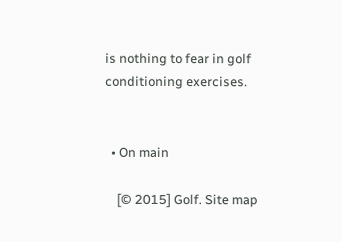is nothing to fear in golf conditioning exercises.


  • On main

    [© 2015] Golf. Site map